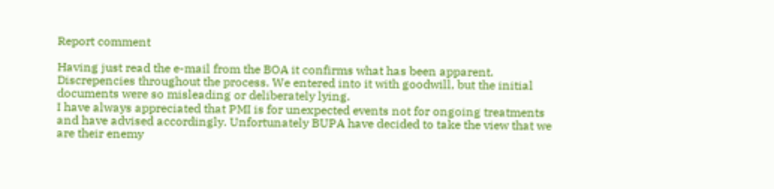Report comment

Having just read the e-mail from the BOA it confirms what has been apparent. Discrepencies throughout the process. We entered into it with goodwill, but the initial documents were so misleading or deliberately lying.
I have always appreciated that PMI is for unexpected events not for ongoing treatments and have advised accordingly. Unfortunately BUPA have decided to take the view that we are their enemy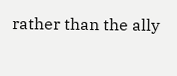rather than the ally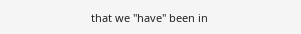that we "have" been in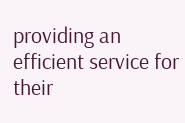providing an efficient service for their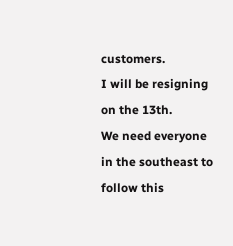customers.
I will be resigning on the 13th.
We need everyone in the southeast to follow this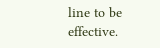line to be effective.